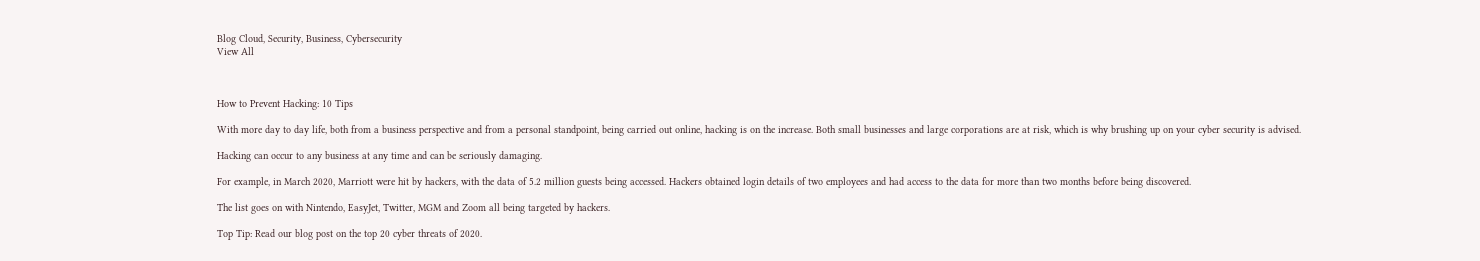Blog Cloud, Security, Business, Cybersecurity
View All



How to Prevent Hacking: 10 Tips

With more day to day life, both from a business perspective and from a personal standpoint, being carried out online, hacking is on the increase. Both small businesses and large corporations are at risk, which is why brushing up on your cyber security is advised.

Hacking can occur to any business at any time and can be seriously damaging.

For example, in March 2020, Marriott were hit by hackers, with the data of 5.2 million guests being accessed. Hackers obtained login details of two employees and had access to the data for more than two months before being discovered.

The list goes on with Nintendo, EasyJet, Twitter, MGM and Zoom all being targeted by hackers.

Top Tip: Read our blog post on the top 20 cyber threats of 2020.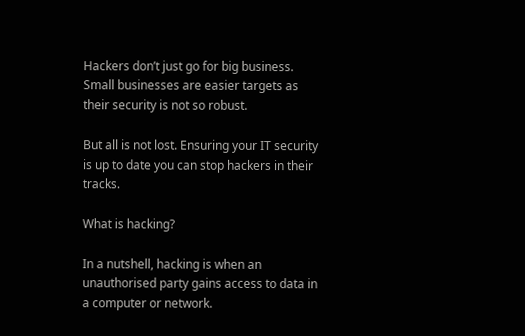Hackers don’t just go for big business. Small businesses are easier targets as their security is not so robust.

But all is not lost. Ensuring your IT security is up to date you can stop hackers in their tracks.

What is hacking?

In a nutshell, hacking is when an unauthorised party gains access to data in a computer or network.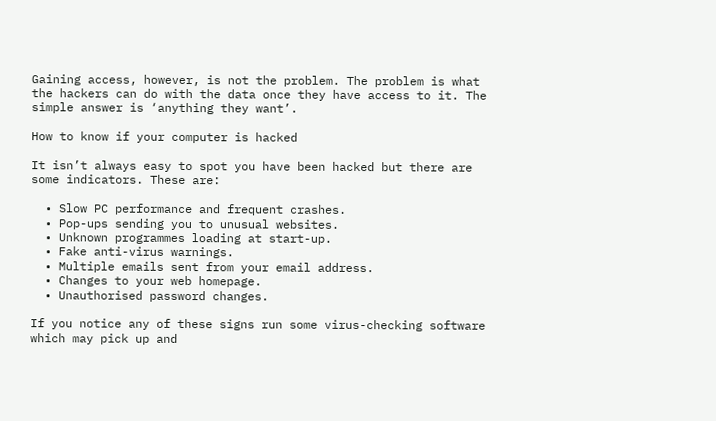Gaining access, however, is not the problem. The problem is what the hackers can do with the data once they have access to it. The simple answer is ‘anything they want’.

How to know if your computer is hacked

It isn’t always easy to spot you have been hacked but there are some indicators. These are:

  • Slow PC performance and frequent crashes.
  • Pop-ups sending you to unusual websites.
  • Unknown programmes loading at start-up.
  • Fake anti-virus warnings.
  • Multiple emails sent from your email address.
  • Changes to your web homepage.
  • Unauthorised password changes.

If you notice any of these signs run some virus-checking software which may pick up and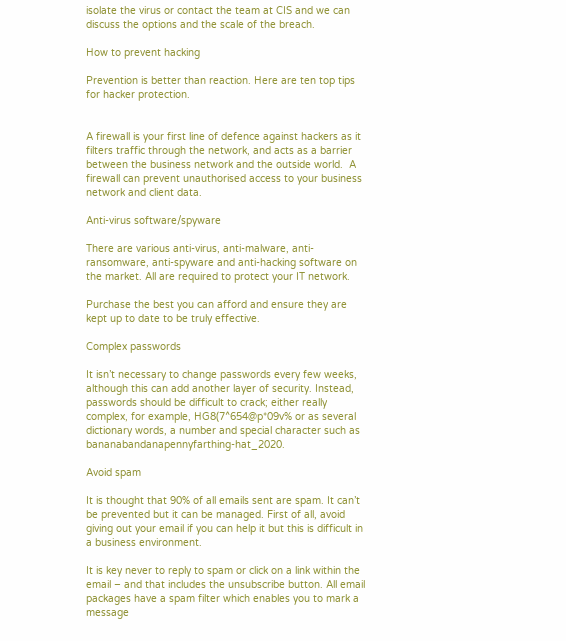isolate the virus or contact the team at CIS and we can discuss the options and the scale of the breach.

How to prevent hacking

Prevention is better than reaction. Here are ten top tips for hacker protection.


A firewall is your first line of defence against hackers as it filters traffic through the network, and acts as a barrier between the business network and the outside world.  A firewall can prevent unauthorised access to your business network and client data.

Anti-virus software/spyware

There are various anti-virus, anti-malware, anti-ransomware, anti-spyware and anti-hacking software on the market. All are required to protect your IT network.

Purchase the best you can afford and ensure they are kept up to date to be truly effective.

Complex passwords

It isn’t necessary to change passwords every few weeks, although this can add another layer of security. Instead, passwords should be difficult to crack; either really complex, for example, HG8(7^654@p*09v% or as several dictionary words, a number and special character such as bananabandanapennyfarthing-hat_2020.

Avoid spam

It is thought that 90% of all emails sent are spam. It can’t be prevented but it can be managed. First of all, avoid giving out your email if you can help it but this is difficult in a business environment.

It is key never to reply to spam or click on a link within the email – and that includes the unsubscribe button. All email packages have a spam filter which enables you to mark a message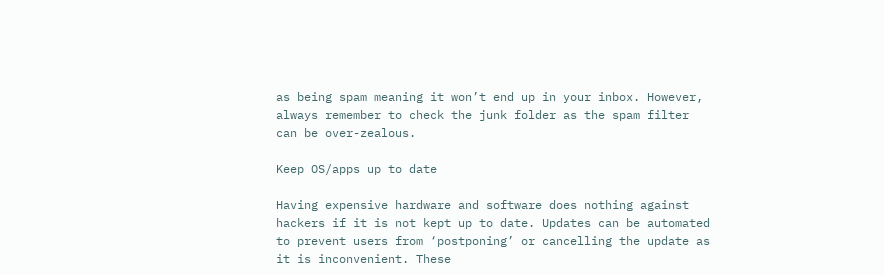as being spam meaning it won’t end up in your inbox. However, always remember to check the junk folder as the spam filter can be over-zealous.

Keep OS/apps up to date

Having expensive hardware and software does nothing against hackers if it is not kept up to date. Updates can be automated to prevent users from ‘postponing’ or cancelling the update as it is inconvenient. These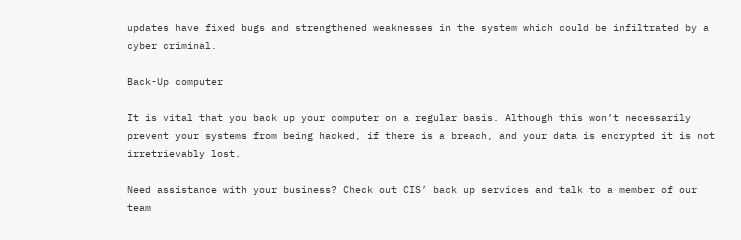updates have fixed bugs and strengthened weaknesses in the system which could be infiltrated by a cyber criminal.

Back-Up computer

It is vital that you back up your computer on a regular basis. Although this won’t necessarily prevent your systems from being hacked, if there is a breach, and your data is encrypted it is not irretrievably lost.

Need assistance with your business? Check out CIS’ back up services and talk to a member of our team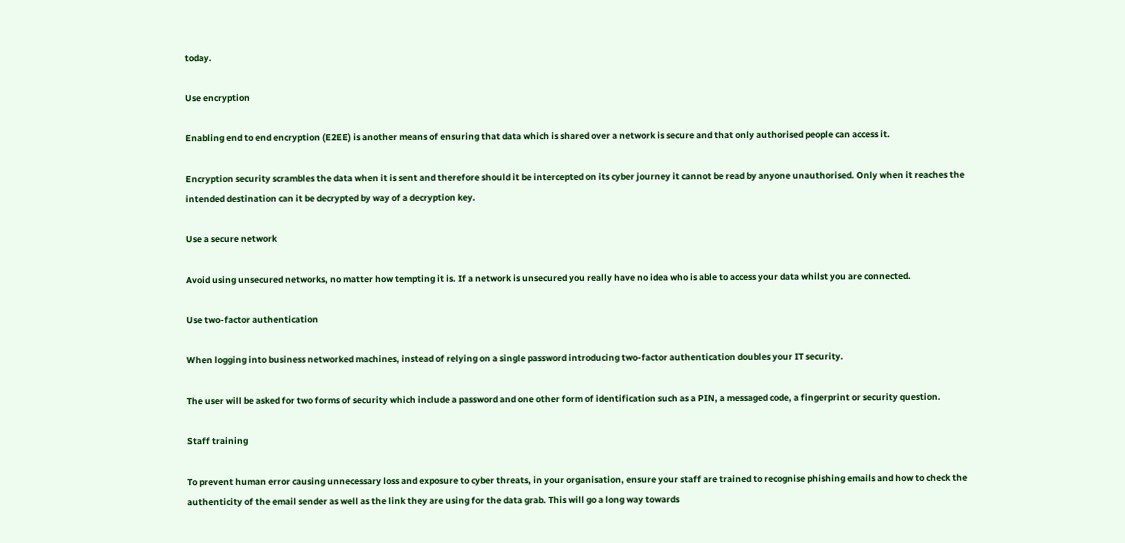today.

Use encryption

Enabling end to end encryption (E2EE) is another means of ensuring that data which is shared over a network is secure and that only authorised people can access it.

Encryption security scrambles the data when it is sent and therefore should it be intercepted on its cyber journey it cannot be read by anyone unauthorised. Only when it reaches the intended destination can it be decrypted by way of a decryption key.

Use a secure network

Avoid using unsecured networks, no matter how tempting it is. If a network is unsecured you really have no idea who is able to access your data whilst you are connected.

Use two-factor authentication

When logging into business networked machines, instead of relying on a single password introducing two-factor authentication doubles your IT security.

The user will be asked for two forms of security which include a password and one other form of identification such as a PIN, a messaged code, a fingerprint or security question.

Staff training

To prevent human error causing unnecessary loss and exposure to cyber threats, in your organisation, ensure your staff are trained to recognise phishing emails and how to check the authenticity of the email sender as well as the link they are using for the data grab. This will go a long way towards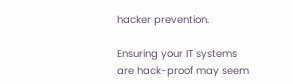hacker prevention.

Ensuring your IT systems are hack-proof may seem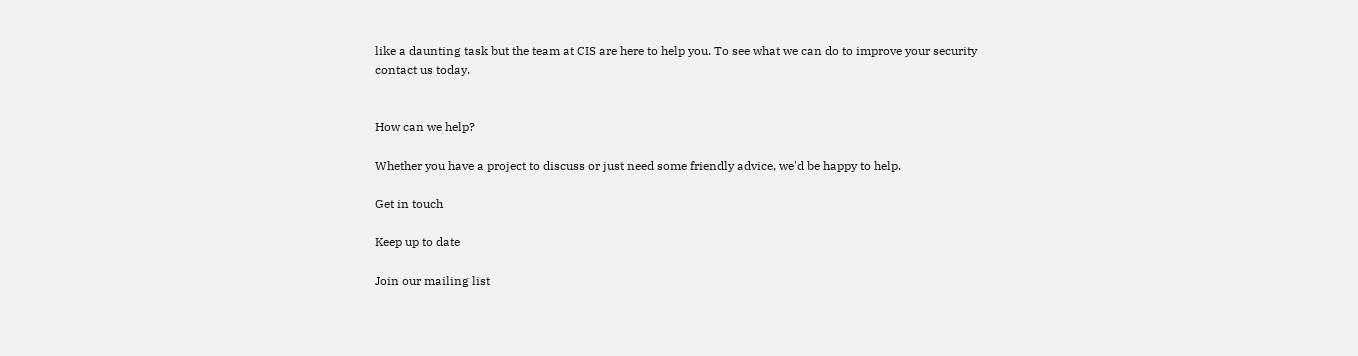like a daunting task but the team at CIS are here to help you. To see what we can do to improve your security contact us today.


How can we help?

Whether you have a project to discuss or just need some friendly advice, we'd be happy to help.

Get in touch

Keep up to date

Join our mailing list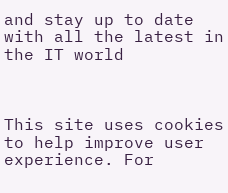and stay up to date with all the latest in the IT world



This site uses cookies to help improve user experience. For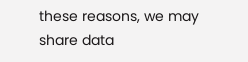these reasons, we may share data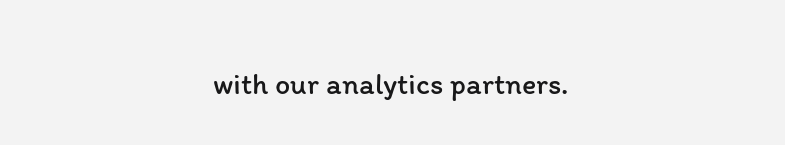with our analytics partners.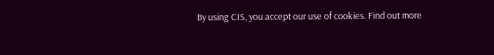By using CIS, you accept our use of cookies. Find out more